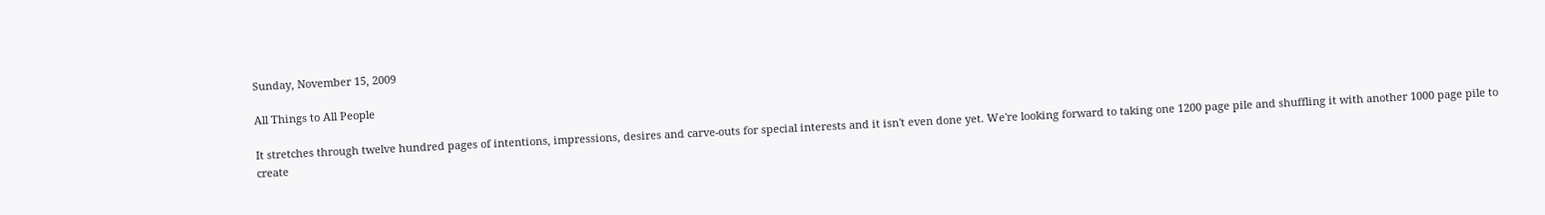Sunday, November 15, 2009

All Things to All People

It stretches through twelve hundred pages of intentions, impressions, desires and carve-outs for special interests and it isn't even done yet. We're looking forward to taking one 1200 page pile and shuffling it with another 1000 page pile to create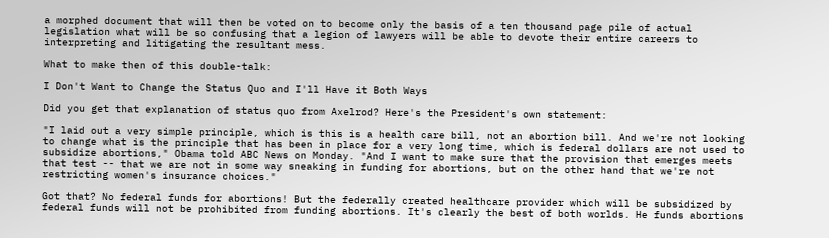a morphed document that will then be voted on to become only the basis of a ten thousand page pile of actual legislation what will be so confusing that a legion of lawyers will be able to devote their entire careers to interpreting and litigating the resultant mess.

What to make then of this double-talk:

I Don't Want to Change the Status Quo and I'll Have it Both Ways

Did you get that explanation of status quo from Axelrod? Here's the President's own statement:

"I laid out a very simple principle, which is this is a health care bill, not an abortion bill. And we're not looking to change what is the principle that has been in place for a very long time, which is federal dollars are not used to subsidize abortions," Obama told ABC News on Monday. "And I want to make sure that the provision that emerges meets that test -- that we are not in some way sneaking in funding for abortions, but on the other hand that we're not restricting women's insurance choices."

Got that? No federal funds for abortions! But the federally created healthcare provider which will be subsidized by federal funds will not be prohibited from funding abortions. It's clearly the best of both worlds. He funds abortions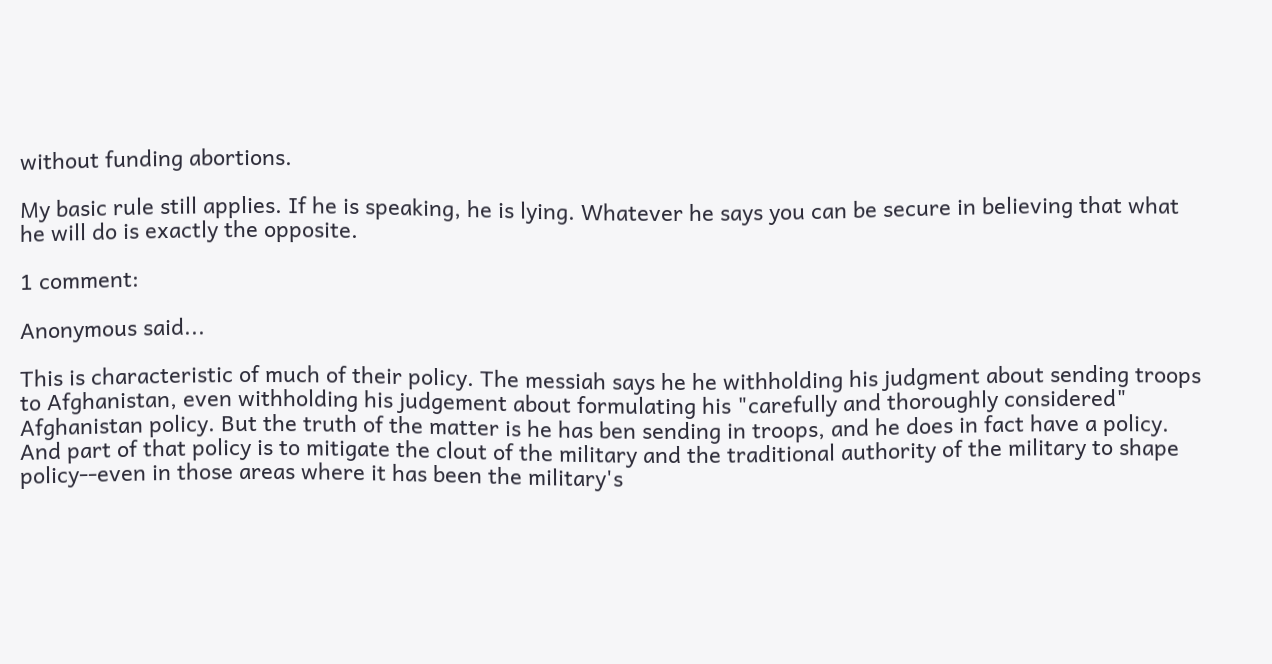without funding abortions.

My basic rule still applies. If he is speaking, he is lying. Whatever he says you can be secure in believing that what he will do is exactly the opposite.

1 comment:

Anonymous said...

This is characteristic of much of their policy. The messiah says he he withholding his judgment about sending troops to Afghanistan, even withholding his judgement about formulating his "carefully and thoroughly considered" Afghanistan policy. But the truth of the matter is he has ben sending in troops, and he does in fact have a policy. And part of that policy is to mitigate the clout of the military and the traditional authority of the military to shape policy--even in those areas where it has been the military's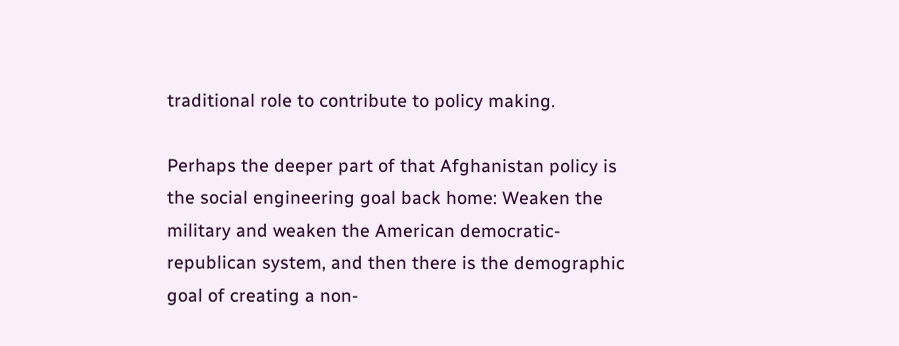traditional role to contribute to policy making.

Perhaps the deeper part of that Afghanistan policy is the social engineering goal back home: Weaken the military and weaken the American democratic-republican system, and then there is the demographic goal of creating a non-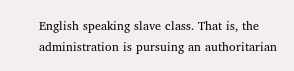English speaking slave class. That is, the administration is pursuing an authoritarian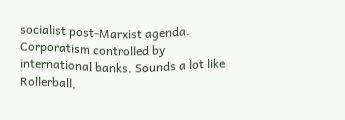socialist post-Marxist agenda. Corporatism controlled by international banks. Sounds a lot like Rollerball,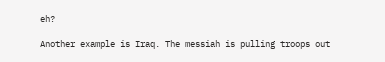eh?

Another example is Iraq. The messiah is pulling troops out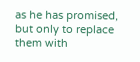as he has promised, but only to replace them with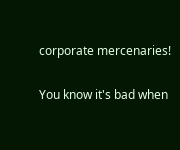corporate mercenaries!

You know it's bad when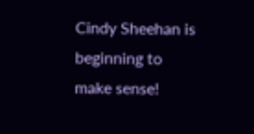Cindy Sheehan is beginning to make sense!